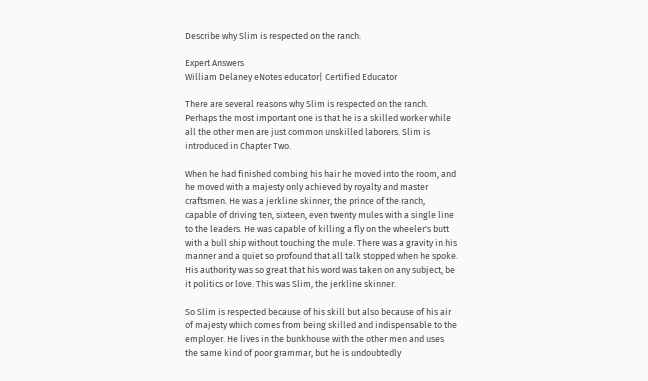Describe why Slim is respected on the ranch.

Expert Answers
William Delaney eNotes educator| Certified Educator

There are several reasons why Slim is respected on the ranch. Perhaps the most important one is that he is a skilled worker while all the other men are just common unskilled laborers. Slim is introduced in Chapter Two.

When he had finished combing his hair he moved into the room, and he moved with a majesty only achieved by royalty and master craftsmen. He was a jerkline skinner, the prince of the ranch, capable of driving ten, sixteen, even twenty mules with a single line to the leaders. He was capable of killing a fly on the wheeler's butt with a bull ship without touching the mule. There was a gravity in his manner and a quiet so profound that all talk stopped when he spoke. His authority was so great that his word was taken on any subject, be it politics or love. This was Slim, the jerkline skinner.

So Slim is respected because of his skill but also because of his air of majesty which comes from being skilled and indispensable to the employer. He lives in the bunkhouse with the other men and uses the same kind of poor grammar, but he is undoubtedly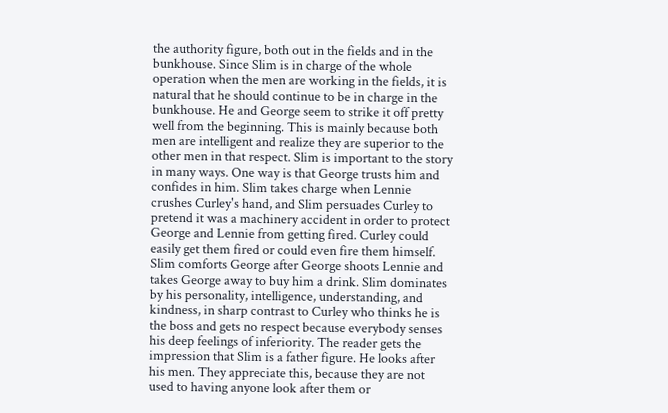the authority figure, both out in the fields and in the bunkhouse. Since Slim is in charge of the whole operation when the men are working in the fields, it is natural that he should continue to be in charge in the bunkhouse. He and George seem to strike it off pretty well from the beginning. This is mainly because both men are intelligent and realize they are superior to the other men in that respect. Slim is important to the story in many ways. One way is that George trusts him and confides in him. Slim takes charge when Lennie crushes Curley's hand, and Slim persuades Curley to pretend it was a machinery accident in order to protect George and Lennie from getting fired. Curley could easily get them fired or could even fire them himself. Slim comforts George after George shoots Lennie and takes George away to buy him a drink. Slim dominates by his personality, intelligence, understanding, and kindness, in sharp contrast to Curley who thinks he is the boss and gets no respect because everybody senses his deep feelings of inferiority. The reader gets the impression that Slim is a father figure. He looks after his men. They appreciate this, because they are not used to having anyone look after them or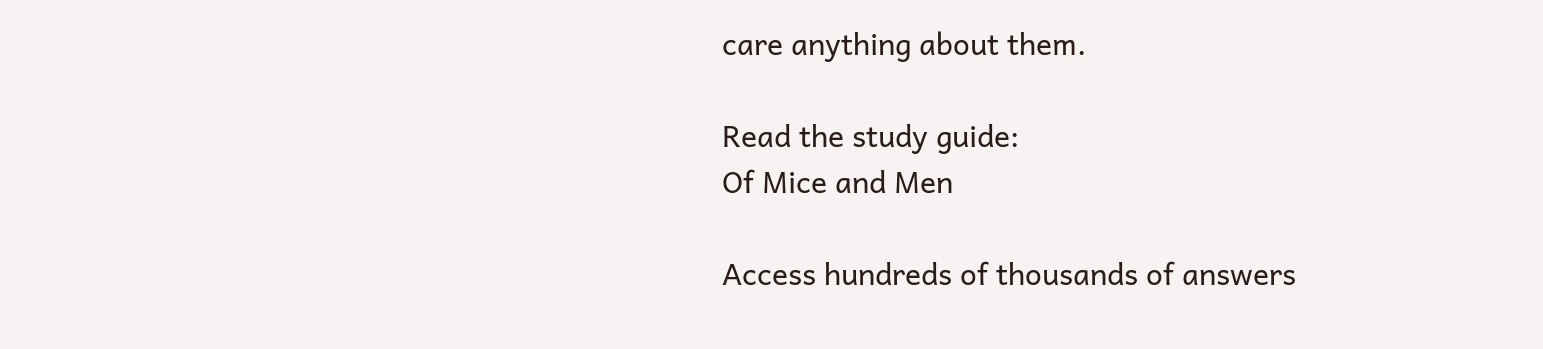care anything about them.

Read the study guide:
Of Mice and Men

Access hundreds of thousands of answers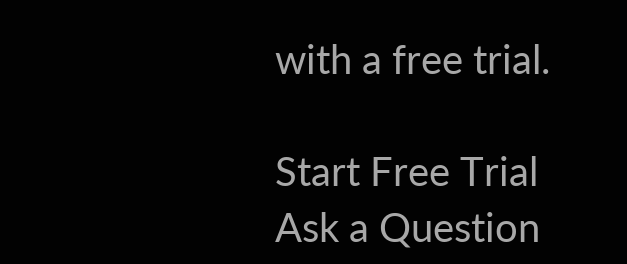with a free trial.

Start Free Trial
Ask a Question